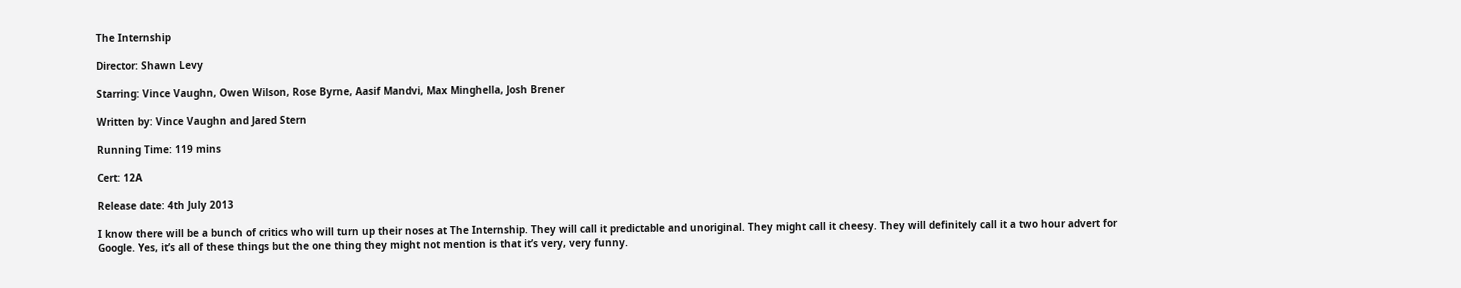The Internship

Director: Shawn Levy

Starring: Vince Vaughn, Owen Wilson, Rose Byrne, Aasif Mandvi, Max Minghella, Josh Brener

Written by: Vince Vaughn and Jared Stern

Running Time: 119 mins

Cert: 12A

Release date: 4th July 2013

I know there will be a bunch of critics who will turn up their noses at The Internship. They will call it predictable and unoriginal. They might call it cheesy. They will definitely call it a two hour advert for Google. Yes, it’s all of these things but the one thing they might not mention is that it’s very, very funny.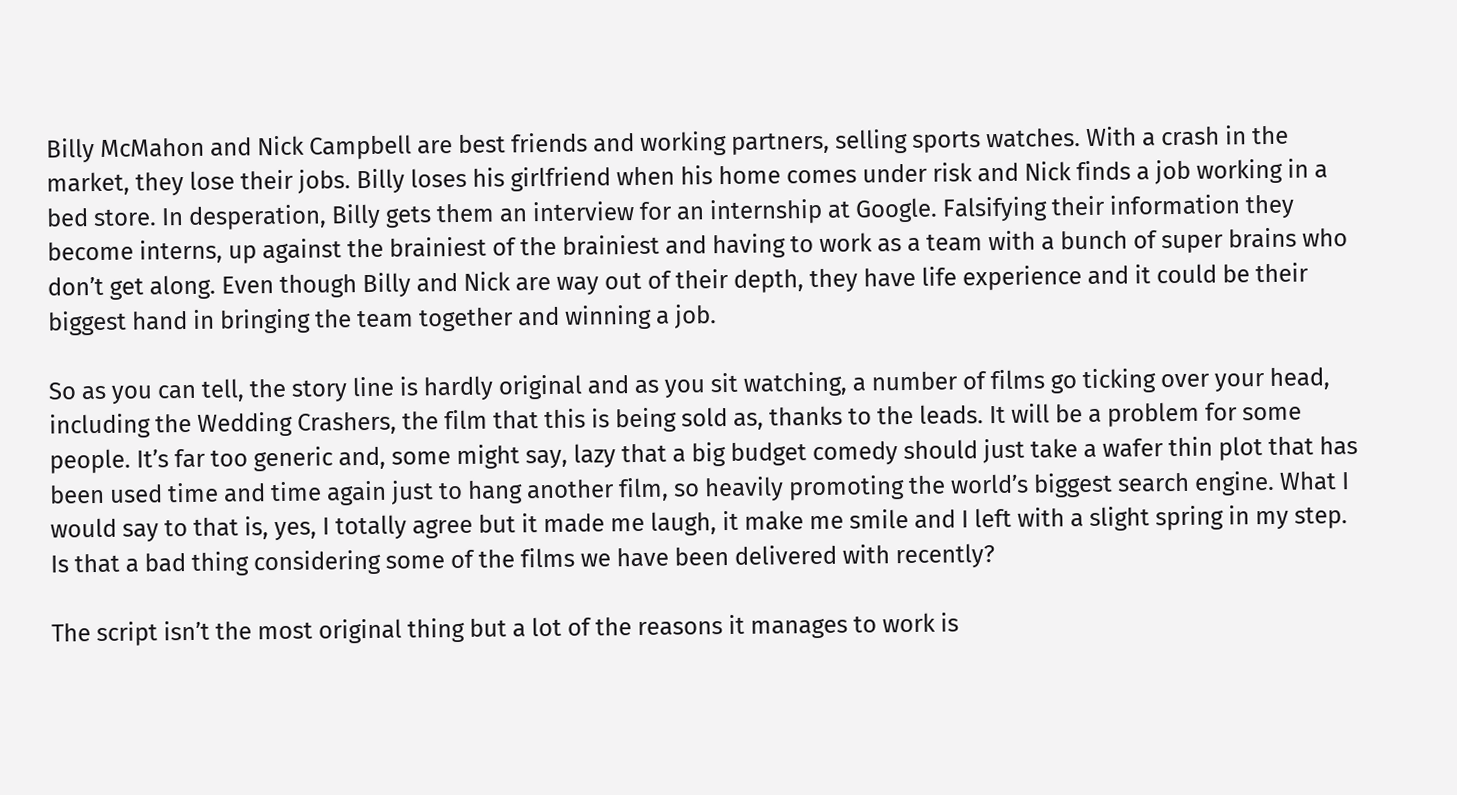Billy McMahon and Nick Campbell are best friends and working partners, selling sports watches. With a crash in the market, they lose their jobs. Billy loses his girlfriend when his home comes under risk and Nick finds a job working in a bed store. In desperation, Billy gets them an interview for an internship at Google. Falsifying their information they become interns, up against the brainiest of the brainiest and having to work as a team with a bunch of super brains who don’t get along. Even though Billy and Nick are way out of their depth, they have life experience and it could be their biggest hand in bringing the team together and winning a job.

So as you can tell, the story line is hardly original and as you sit watching, a number of films go ticking over your head, including the Wedding Crashers, the film that this is being sold as, thanks to the leads. It will be a problem for some people. It’s far too generic and, some might say, lazy that a big budget comedy should just take a wafer thin plot that has been used time and time again just to hang another film, so heavily promoting the world’s biggest search engine. What I would say to that is, yes, I totally agree but it made me laugh, it make me smile and I left with a slight spring in my step. Is that a bad thing considering some of the films we have been delivered with recently?

The script isn’t the most original thing but a lot of the reasons it manages to work is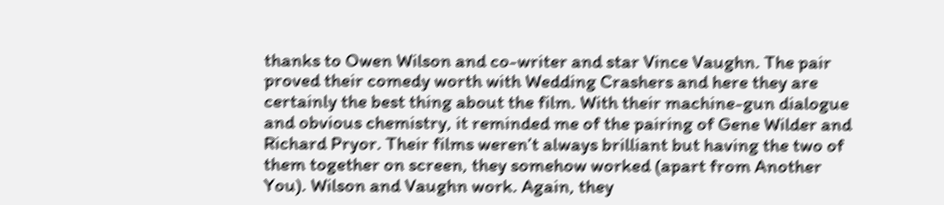thanks to Owen Wilson and co-writer and star Vince Vaughn. The pair proved their comedy worth with Wedding Crashers and here they are certainly the best thing about the film. With their machine-gun dialogue and obvious chemistry, it reminded me of the pairing of Gene Wilder and Richard Pryor. Their films weren’t always brilliant but having the two of them together on screen, they somehow worked (apart from Another You). Wilson and Vaughn work. Again, they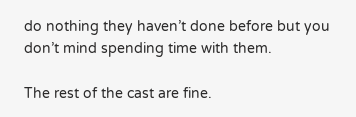do nothing they haven’t done before but you don’t mind spending time with them.

The rest of the cast are fine.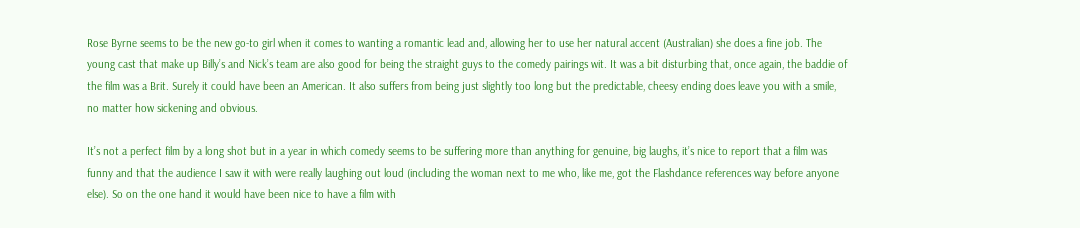Rose Byrne seems to be the new go-to girl when it comes to wanting a romantic lead and, allowing her to use her natural accent (Australian) she does a fine job. The young cast that make up Billy’s and Nick’s team are also good for being the straight guys to the comedy pairings wit. It was a bit disturbing that, once again, the baddie of the film was a Brit. Surely it could have been an American. It also suffers from being just slightly too long but the predictable, cheesy ending does leave you with a smile, no matter how sickening and obvious.

It’s not a perfect film by a long shot but in a year in which comedy seems to be suffering more than anything for genuine, big laughs, it’s nice to report that a film was funny and that the audience I saw it with were really laughing out loud (including the woman next to me who, like me, got the Flashdance references way before anyone else). So on the one hand it would have been nice to have a film with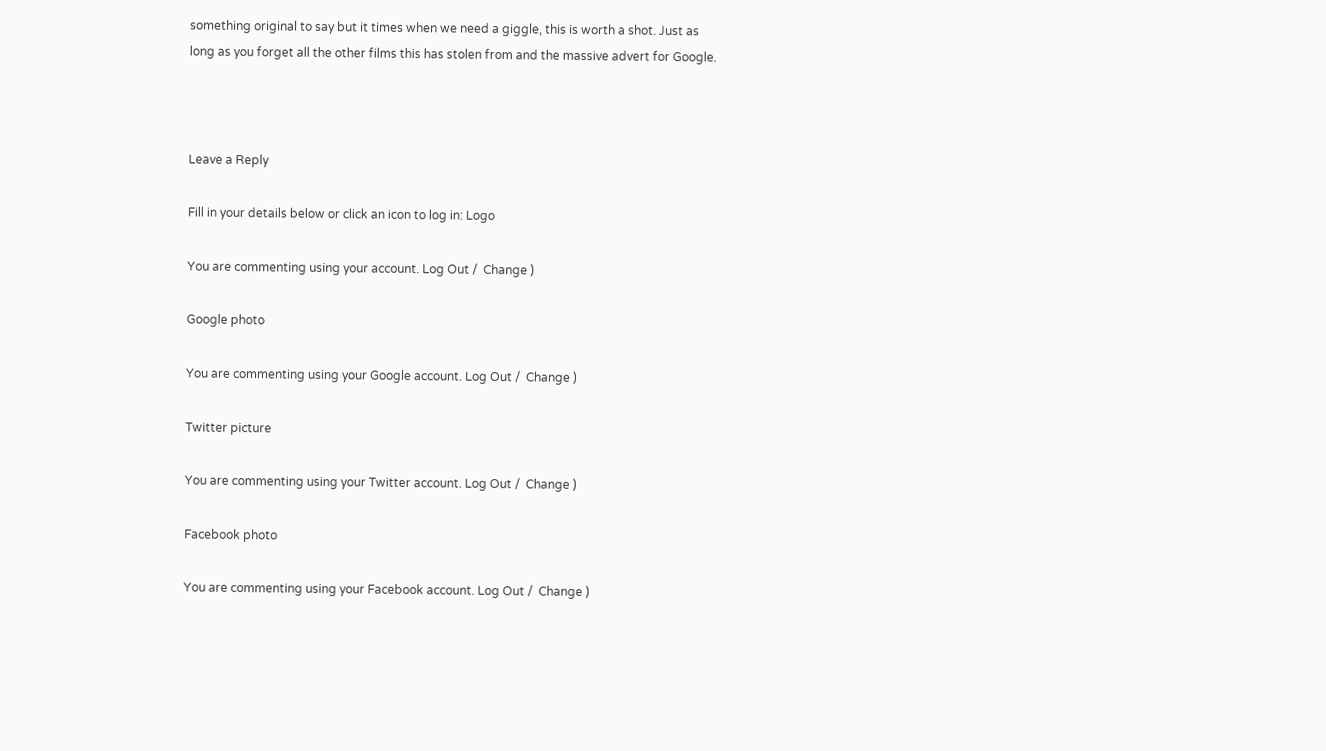something original to say but it times when we need a giggle, this is worth a shot. Just as long as you forget all the other films this has stolen from and the massive advert for Google.



Leave a Reply

Fill in your details below or click an icon to log in: Logo

You are commenting using your account. Log Out /  Change )

Google photo

You are commenting using your Google account. Log Out /  Change )

Twitter picture

You are commenting using your Twitter account. Log Out /  Change )

Facebook photo

You are commenting using your Facebook account. Log Out /  Change )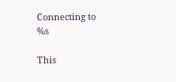Connecting to %s

This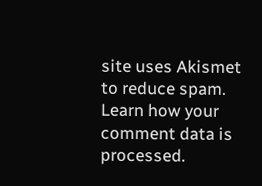site uses Akismet to reduce spam. Learn how your comment data is processed.